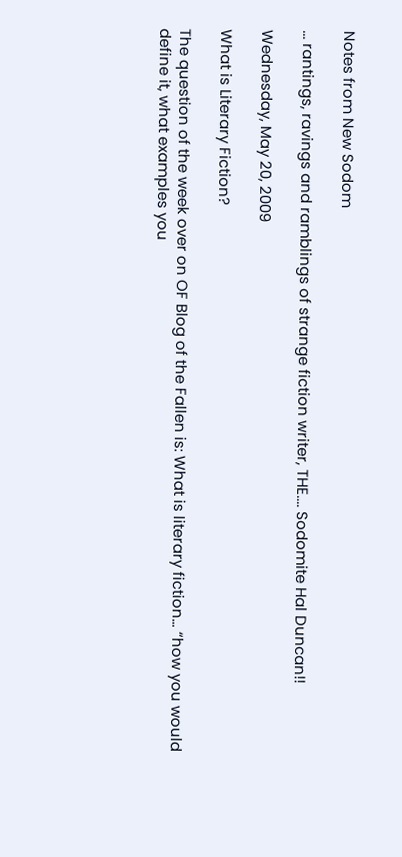Notes from New Sodom

... rantings, ravings and ramblings of strange fiction writer, THE.... Sodomite Hal Duncan!!

Wednesday, May 20, 2009

What is Literary Fiction?

The question of the week over on OF Blog of the Fallen is: What is literary fiction… “how you would define it, what examples you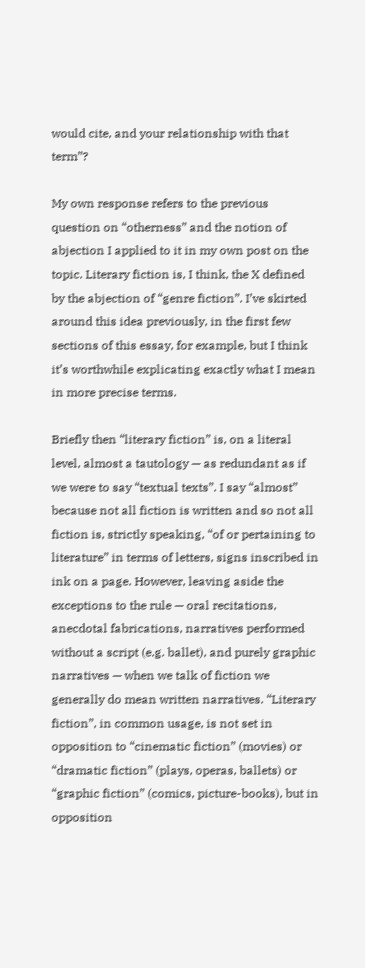would cite, and your relationship with that term”?

My own response refers to the previous question on “otherness” and the notion of abjection I applied to it in my own post on the topic. Literary fiction is, I think, the X defined by the abjection of “genre fiction”. I’ve skirted around this idea previously, in the first few sections of this essay, for example, but I think it’s worthwhile explicating exactly what I mean in more precise terms.

Briefly then “literary fiction” is, on a literal level, almost a tautology — as redundant as if we were to say “textual texts”. I say “almost” because not all fiction is written and so not all fiction is, strictly speaking, “of or pertaining to literature” in terms of letters, signs inscribed in ink on a page. However, leaving aside the exceptions to the rule — oral recitations, anecdotal fabrications, narratives performed without a script (e.g. ballet), and purely graphic narratives — when we talk of fiction we generally do mean written narratives. “Literary fiction”, in common usage, is not set in opposition to “cinematic fiction” (movies) or “dramatic fiction” (plays, operas, ballets) or “graphic fiction” (comics, picture-books), but in opposition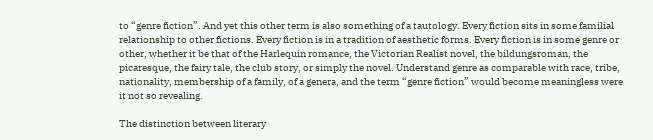to “genre fiction”. And yet this other term is also something of a tautology. Every fiction sits in some familial relationship to other fictions. Every fiction is in a tradition of aesthetic forms. Every fiction is in some genre or other, whether it be that of the Harlequin romance, the Victorian Realist novel, the bildungsroman, the picaresque, the fairy tale, the club story, or simply the novel. Understand genre as comparable with race, tribe, nationality, membership of a family, of a genera, and the term “genre fiction” would become meaningless were it not so revealing.

The distinction between literary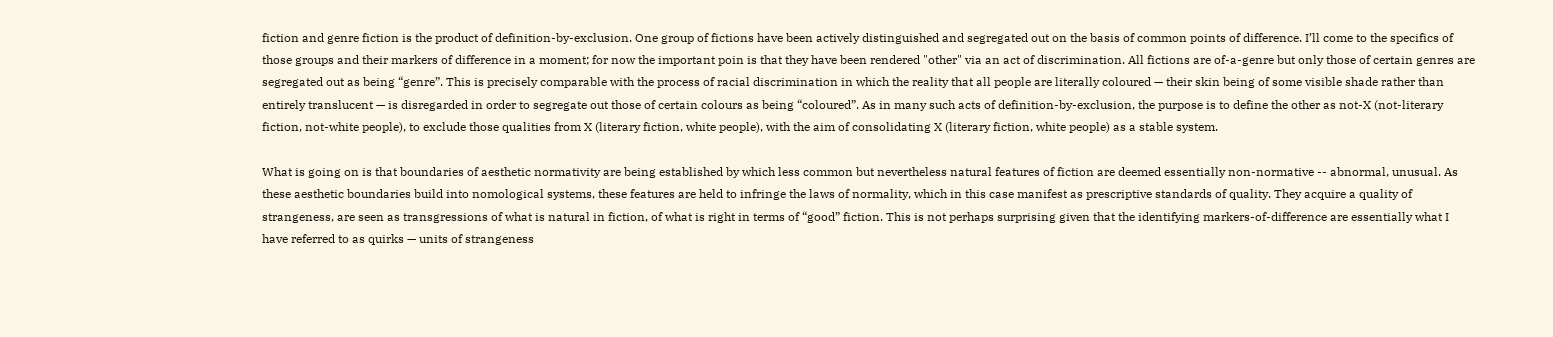fiction and genre fiction is the product of definition-by-exclusion. One group of fictions have been actively distinguished and segregated out on the basis of common points of difference. I’ll come to the specifics of those groups and their markers of difference in a moment; for now the important poin is that they have been rendered "other" via an act of discrimination. All fictions are of-a-genre but only those of certain genres are segregated out as being “genre”. This is precisely comparable with the process of racial discrimination in which the reality that all people are literally coloured — their skin being of some visible shade rather than entirely translucent — is disregarded in order to segregate out those of certain colours as being “coloured”. As in many such acts of definition-by-exclusion, the purpose is to define the other as not-X (not-literary fiction, not-white people), to exclude those qualities from X (literary fiction, white people), with the aim of consolidating X (literary fiction, white people) as a stable system.

What is going on is that boundaries of aesthetic normativity are being established by which less common but nevertheless natural features of fiction are deemed essentially non-normative -- abnormal, unusual. As these aesthetic boundaries build into nomological systems, these features are held to infringe the laws of normality, which in this case manifest as prescriptive standards of quality. They acquire a quality of strangeness, are seen as transgressions of what is natural in fiction, of what is right in terms of “good” fiction. This is not perhaps surprising given that the identifying markers-of-difference are essentially what I have referred to as quirks — units of strangeness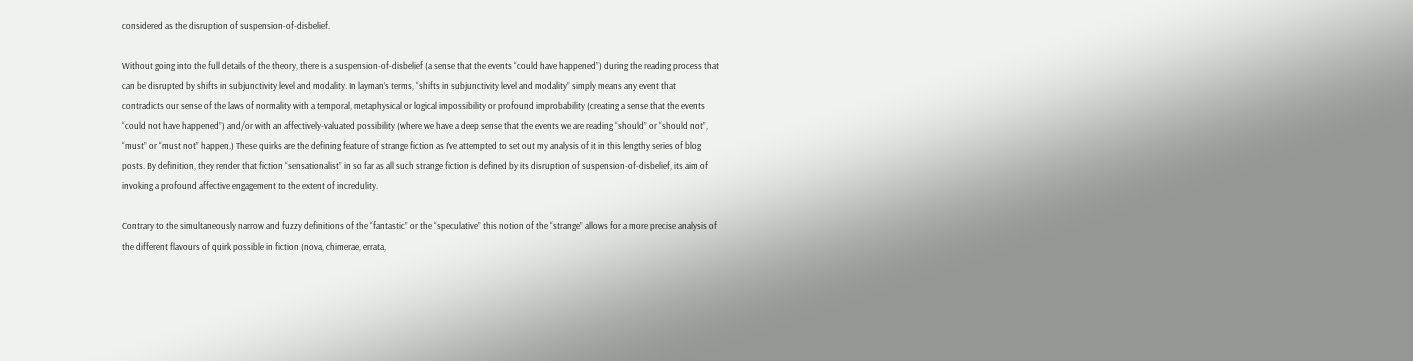considered as the disruption of suspension-of-disbelief.

Without going into the full details of the theory, there is a suspension-of-disbelief (a sense that the events “could have happened”) during the reading process that can be disrupted by shifts in subjunctivity level and modality. In layman’s terms, “shifts in subjunctivity level and modality” simply means any event that contradicts our sense of the laws of normality with a temporal, metaphysical or logical impossibility or profound improbability (creating a sense that the events “could not have happened”) and/or with an affectively-valuated possibility (where we have a deep sense that the events we are reading “should” or “should not”, “must” or “must not” happen.) These quirks are the defining feature of strange fiction as I’ve attempted to set out my analysis of it in this lengthy series of blog posts. By definition, they render that fiction “sensationalist” in so far as all such strange fiction is defined by its disruption of suspension-of-disbelief, its aim of invoking a profound affective engagement to the extent of incredulity.

Contrary to the simultaneously narrow and fuzzy definitions of the “fantastic” or the “speculative” this notion of the “strange” allows for a more precise analysis of the different flavours of quirk possible in fiction (nova, chimerae, errata,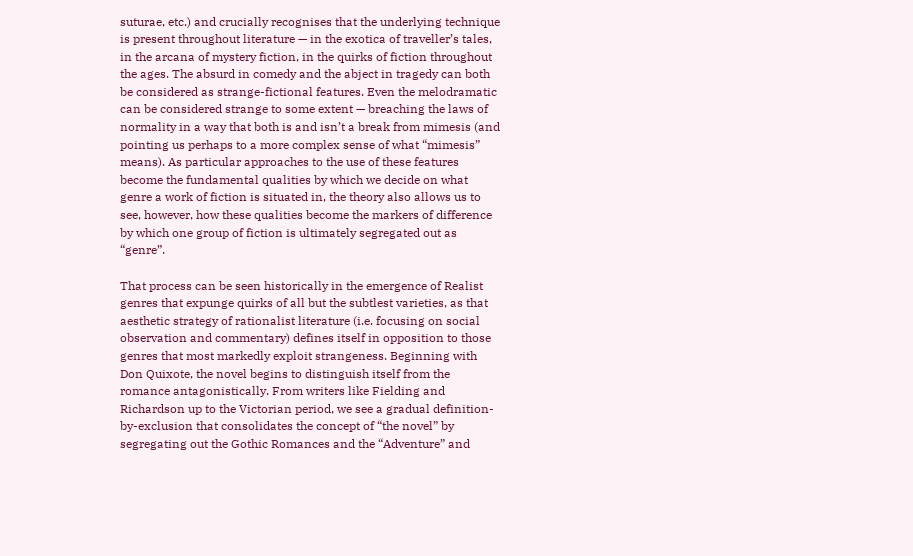suturae, etc.) and crucially recognises that the underlying technique is present throughout literature — in the exotica of traveller’s tales, in the arcana of mystery fiction, in the quirks of fiction throughout the ages. The absurd in comedy and the abject in tragedy can both be considered as strange-fictional features. Even the melodramatic can be considered strange to some extent — breaching the laws of normality in a way that both is and isn’t a break from mimesis (and pointing us perhaps to a more complex sense of what “mimesis” means). As particular approaches to the use of these features become the fundamental qualities by which we decide on what genre a work of fiction is situated in, the theory also allows us to see, however, how these qualities become the markers of difference by which one group of fiction is ultimately segregated out as “genre”.

That process can be seen historically in the emergence of Realist genres that expunge quirks of all but the subtlest varieties, as that aesthetic strategy of rationalist literature (i.e. focusing on social observation and commentary) defines itself in opposition to those genres that most markedly exploit strangeness. Beginning with Don Quixote, the novel begins to distinguish itself from the romance antagonistically. From writers like Fielding and Richardson up to the Victorian period, we see a gradual definition-by-exclusion that consolidates the concept of “the novel” by segregating out the Gothic Romances and the “Adventure” and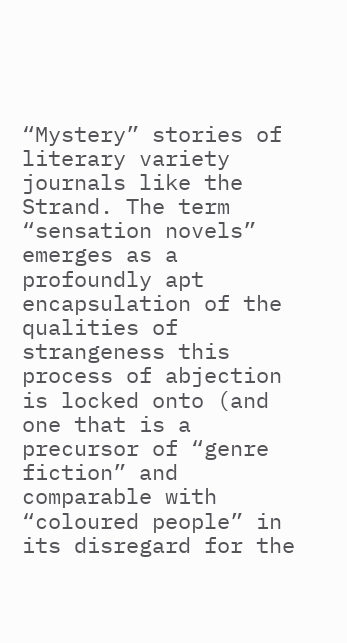“Mystery” stories of literary variety journals like the Strand. The term “sensation novels” emerges as a profoundly apt encapsulation of the qualities of strangeness this process of abjection is locked onto (and one that is a precursor of “genre fiction” and comparable with “coloured people” in its disregard for the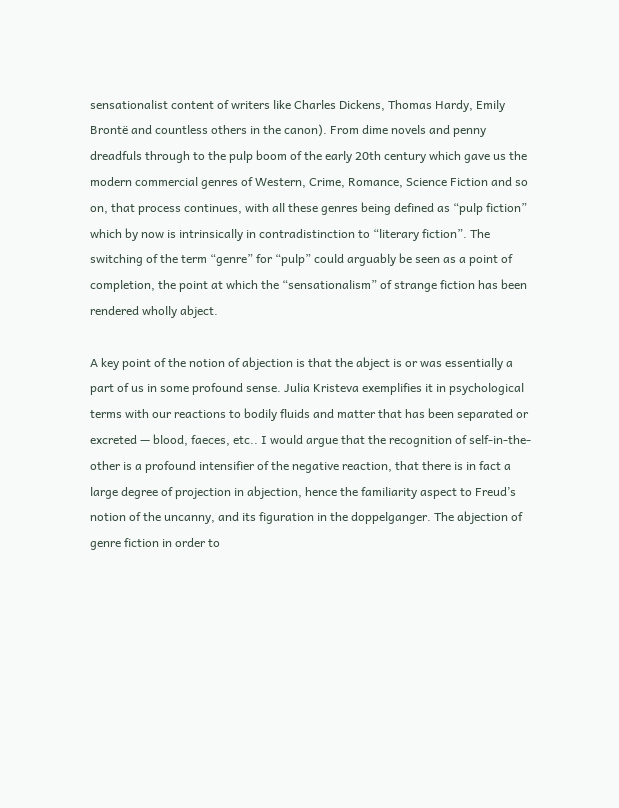sensationalist content of writers like Charles Dickens, Thomas Hardy, Emily Brontë and countless others in the canon). From dime novels and penny dreadfuls through to the pulp boom of the early 20th century which gave us the modern commercial genres of Western, Crime, Romance, Science Fiction and so on, that process continues, with all these genres being defined as “pulp fiction” which by now is intrinsically in contradistinction to “literary fiction”. The switching of the term “genre” for “pulp” could arguably be seen as a point of completion, the point at which the “sensationalism” of strange fiction has been rendered wholly abject.

A key point of the notion of abjection is that the abject is or was essentially a part of us in some profound sense. Julia Kristeva exemplifies it in psychological terms with our reactions to bodily fluids and matter that has been separated or excreted — blood, faeces, etc.. I would argue that the recognition of self-in-the-other is a profound intensifier of the negative reaction, that there is in fact a large degree of projection in abjection, hence the familiarity aspect to Freud’s notion of the uncanny, and its figuration in the doppelganger. The abjection of genre fiction in order to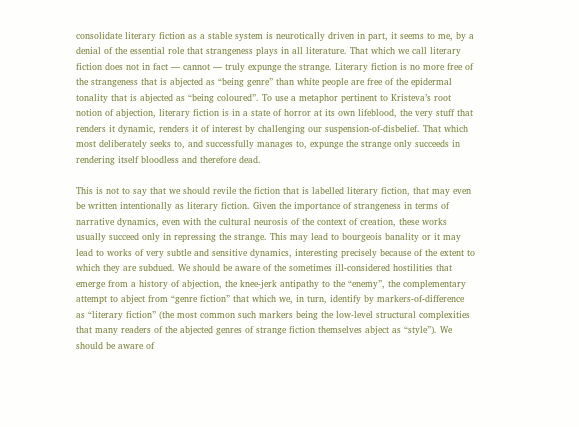consolidate literary fiction as a stable system is neurotically driven in part, it seems to me, by a denial of the essential role that strangeness plays in all literature. That which we call literary fiction does not in fact — cannot — truly expunge the strange. Literary fiction is no more free of the strangeness that is abjected as “being genre” than white people are free of the epidermal tonality that is abjected as “being coloured”. To use a metaphor pertinent to Kristeva’s root notion of abjection, literary fiction is in a state of horror at its own lifeblood, the very stuff that renders it dynamic, renders it of interest by challenging our suspension-of-disbelief. That which most deliberately seeks to, and successfully manages to, expunge the strange only succeeds in rendering itself bloodless and therefore dead.

This is not to say that we should revile the fiction that is labelled literary fiction, that may even be written intentionally as literary fiction. Given the importance of strangeness in terms of narrative dynamics, even with the cultural neurosis of the context of creation, these works usually succeed only in repressing the strange. This may lead to bourgeois banality or it may lead to works of very subtle and sensitive dynamics, interesting precisely because of the extent to which they are subdued. We should be aware of the sometimes ill-considered hostilities that emerge from a history of abjection, the knee-jerk antipathy to the “enemy”, the complementary attempt to abject from “genre fiction” that which we, in turn, identify by markers-of-difference as “literary fiction” (the most common such markers being the low-level structural complexities that many readers of the abjected genres of strange fiction themselves abject as “style”). We should be aware of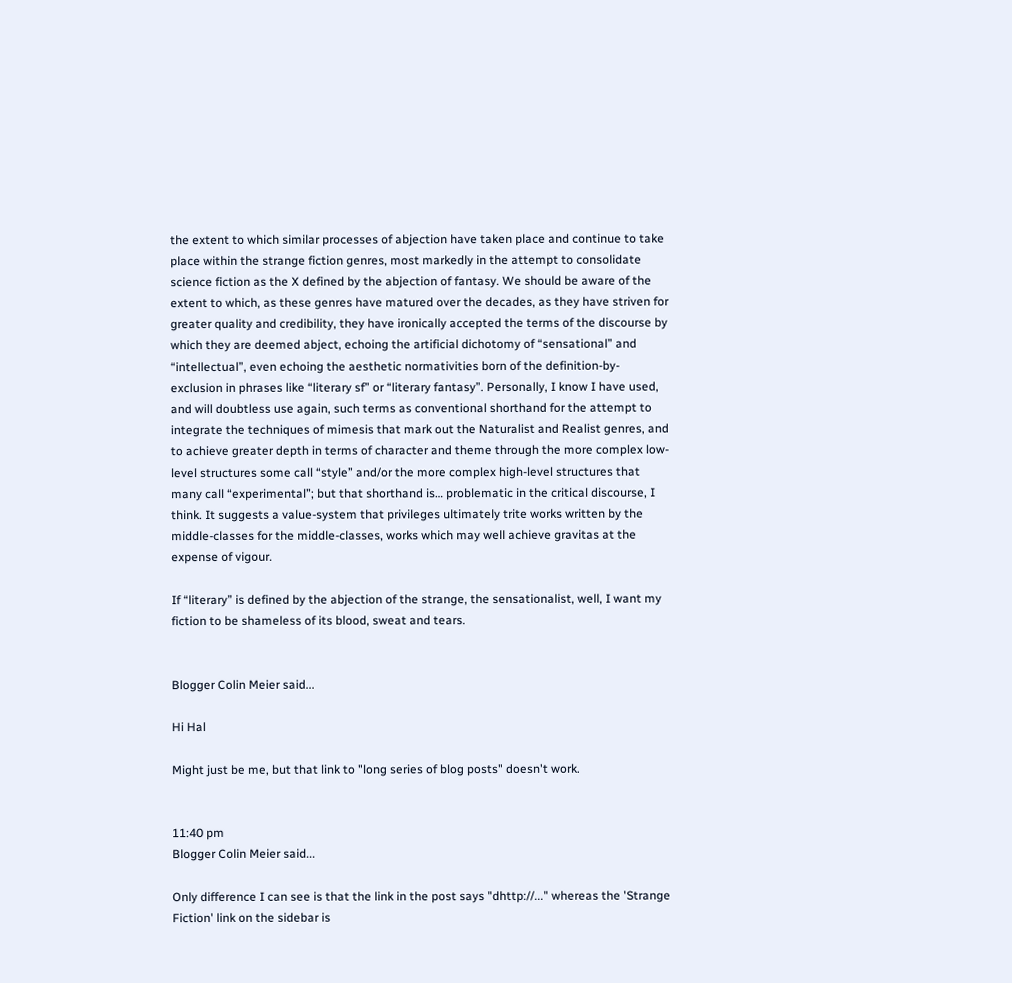the extent to which similar processes of abjection have taken place and continue to take place within the strange fiction genres, most markedly in the attempt to consolidate science fiction as the X defined by the abjection of fantasy. We should be aware of the extent to which, as these genres have matured over the decades, as they have striven for greater quality and credibility, they have ironically accepted the terms of the discourse by which they are deemed abject, echoing the artificial dichotomy of “sensational” and “intellectual”, even echoing the aesthetic normativities born of the definition-by-exclusion in phrases like “literary sf” or “literary fantasy”. Personally, I know I have used, and will doubtless use again, such terms as conventional shorthand for the attempt to integrate the techniques of mimesis that mark out the Naturalist and Realist genres, and to achieve greater depth in terms of character and theme through the more complex low-level structures some call “style” and/or the more complex high-level structures that many call “experimental”; but that shorthand is… problematic in the critical discourse, I think. It suggests a value-system that privileges ultimately trite works written by the middle-classes for the middle-classes, works which may well achieve gravitas at the expense of vigour.

If “literary” is defined by the abjection of the strange, the sensationalist, well, I want my fiction to be shameless of its blood, sweat and tears.


Blogger Colin Meier said...

Hi Hal

Might just be me, but that link to "long series of blog posts" doesn't work.


11:40 pm
Blogger Colin Meier said...

Only difference I can see is that the link in the post says "dhttp://..." whereas the 'Strange Fiction' link on the sidebar is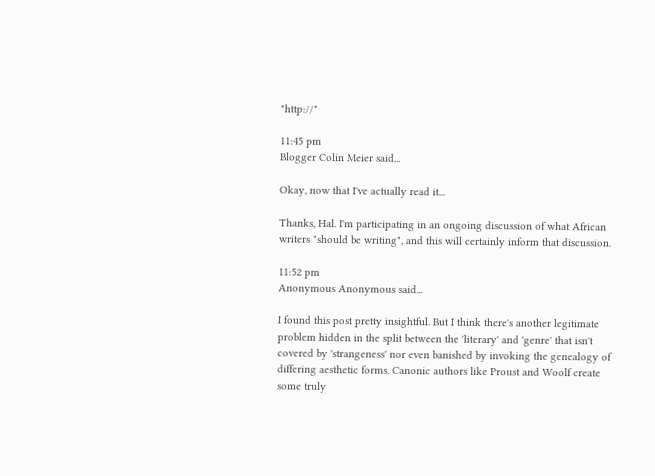"http://"

11:45 pm
Blogger Colin Meier said...

Okay, now that I've actually read it...

Thanks, Hal. I'm participating in an ongoing discussion of what African writers "should be writing", and this will certainly inform that discussion.

11:52 pm
Anonymous Anonymous said...

I found this post pretty insightful. But I think there's another legitimate problem hidden in the split between the 'literary' and 'genre' that isn't covered by 'strangeness' nor even banished by invoking the genealogy of differing aesthetic forms. Canonic authors like Proust and Woolf create some truly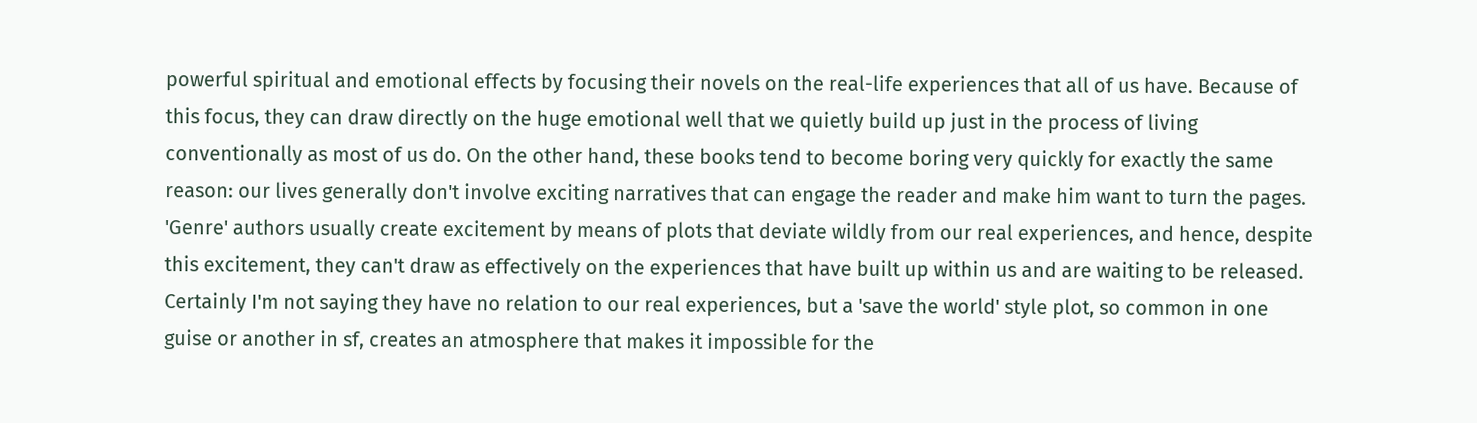powerful spiritual and emotional effects by focusing their novels on the real-life experiences that all of us have. Because of this focus, they can draw directly on the huge emotional well that we quietly build up just in the process of living conventionally as most of us do. On the other hand, these books tend to become boring very quickly for exactly the same reason: our lives generally don't involve exciting narratives that can engage the reader and make him want to turn the pages. 'Genre' authors usually create excitement by means of plots that deviate wildly from our real experiences, and hence, despite this excitement, they can't draw as effectively on the experiences that have built up within us and are waiting to be released. Certainly I'm not saying they have no relation to our real experiences, but a 'save the world' style plot, so common in one guise or another in sf, creates an atmosphere that makes it impossible for the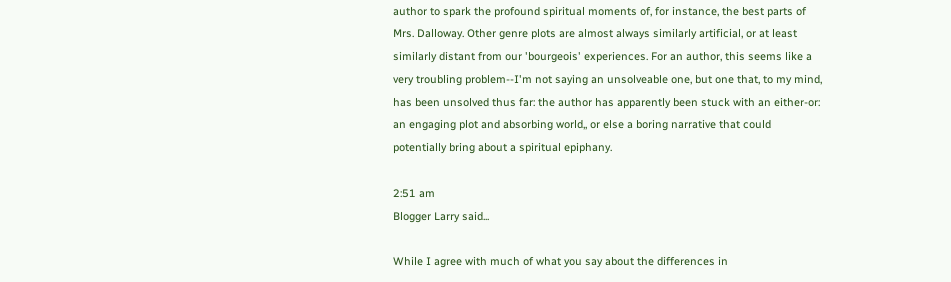author to spark the profound spiritual moments of, for instance, the best parts of Mrs. Dalloway. Other genre plots are almost always similarly artificial, or at least similarly distant from our 'bourgeois' experiences. For an author, this seems like a very troubling problem--I'm not saying an unsolveable one, but one that, to my mind, has been unsolved thus far: the author has apparently been stuck with an either-or: an engaging plot and absorbing world,, or else a boring narrative that could potentially bring about a spiritual epiphany.

2:51 am
Blogger Larry said...

While I agree with much of what you say about the differences in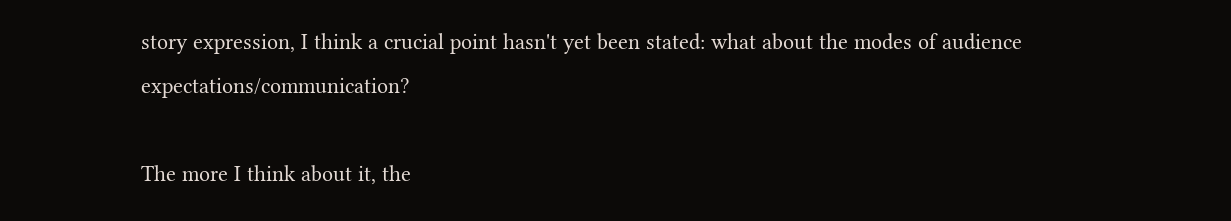story expression, I think a crucial point hasn't yet been stated: what about the modes of audience expectations/communication?

The more I think about it, the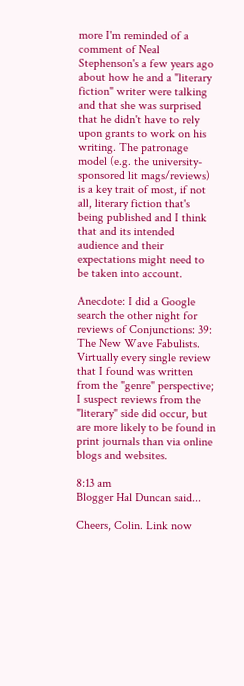more I'm reminded of a comment of Neal Stephenson's a few years ago about how he and a "literary fiction" writer were talking and that she was surprised that he didn't have to rely upon grants to work on his writing. The patronage model (e.g. the university-sponsored lit mags/reviews) is a key trait of most, if not all, literary fiction that's being published and I think that and its intended audience and their expectations might need to be taken into account.

Anecdote: I did a Google search the other night for reviews of Conjunctions: 39: The New Wave Fabulists. Virtually every single review that I found was written from the "genre" perspective; I suspect reviews from the "literary" side did occur, but are more likely to be found in print journals than via online blogs and websites.

8:13 am
Blogger Hal Duncan said...

Cheers, Colin. Link now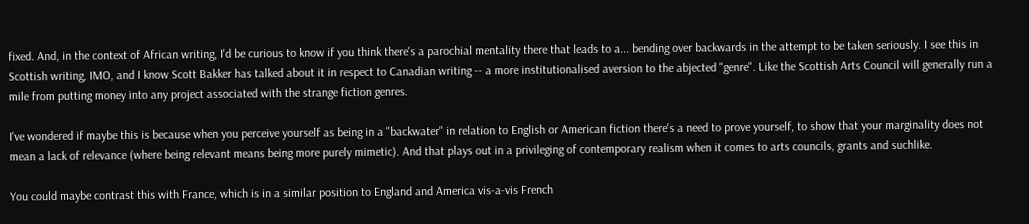fixed. And, in the context of African writing, I'd be curious to know if you think there's a parochial mentality there that leads to a... bending over backwards in the attempt to be taken seriously. I see this in Scottish writing, IMO, and I know Scott Bakker has talked about it in respect to Canadian writing -- a more institutionalised aversion to the abjected "genre". Like the Scottish Arts Council will generally run a mile from putting money into any project associated with the strange fiction genres.

I've wondered if maybe this is because when you perceive yourself as being in a "backwater" in relation to English or American fiction there's a need to prove yourself, to show that your marginality does not mean a lack of relevance (where being relevant means being more purely mimetic). And that plays out in a privileging of contemporary realism when it comes to arts councils, grants and suchlike.

You could maybe contrast this with France, which is in a similar position to England and America vis-a-vis French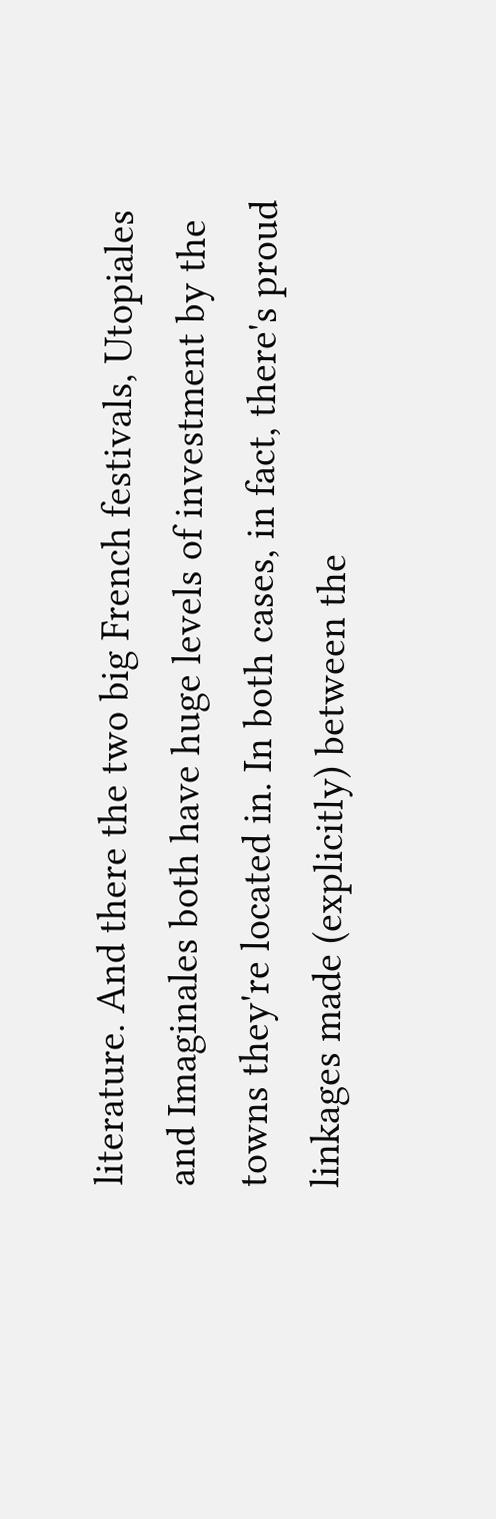literature. And there the two big French festivals, Utopiales and Imaginales both have huge levels of investment by the towns they're located in. In both cases, in fact, there's proud linkages made (explicitly) between the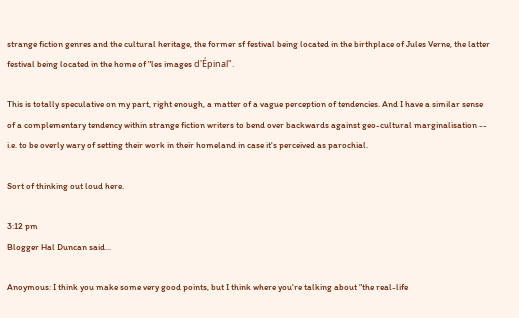strange fiction genres and the cultural heritage, the former sf festival being located in the birthplace of Jules Verne, the latter festival being located in the home of "les images d'Épinal".

This is totally speculative on my part, right enough, a matter of a vague perception of tendencies. And I have a similar sense of a complementary tendency within strange fiction writers to bend over backwards against geo-cultural marginalisation -- i.e. to be overly wary of setting their work in their homeland in case it's perceived as parochial.

Sort of thinking out loud here.

3:12 pm
Blogger Hal Duncan said...

Anoymous: I think you make some very good points, but I think where you're talking about "the real-life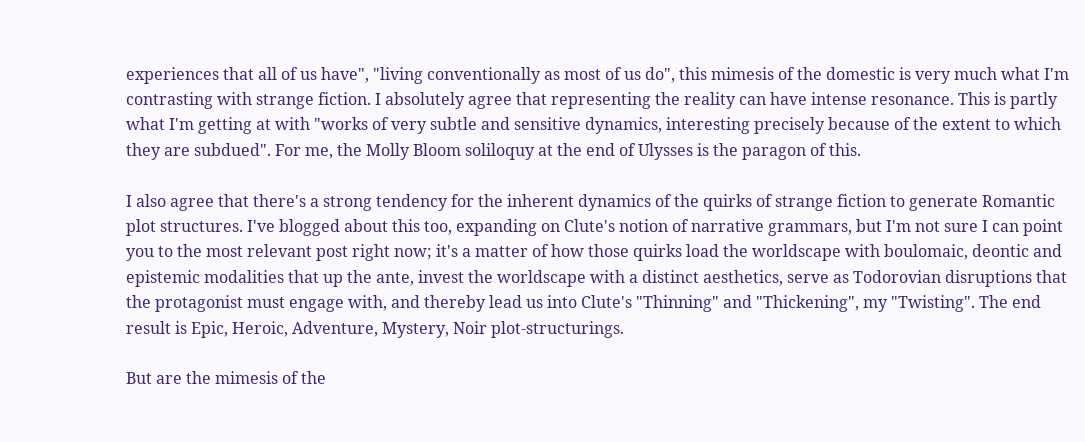experiences that all of us have", "living conventionally as most of us do", this mimesis of the domestic is very much what I'm contrasting with strange fiction. I absolutely agree that representing the reality can have intense resonance. This is partly what I'm getting at with "works of very subtle and sensitive dynamics, interesting precisely because of the extent to which they are subdued". For me, the Molly Bloom soliloquy at the end of Ulysses is the paragon of this.

I also agree that there's a strong tendency for the inherent dynamics of the quirks of strange fiction to generate Romantic plot structures. I've blogged about this too, expanding on Clute's notion of narrative grammars, but I'm not sure I can point you to the most relevant post right now; it's a matter of how those quirks load the worldscape with boulomaic, deontic and epistemic modalities that up the ante, invest the worldscape with a distinct aesthetics, serve as Todorovian disruptions that the protagonist must engage with, and thereby lead us into Clute's "Thinning" and "Thickening", my "Twisting". The end result is Epic, Heroic, Adventure, Mystery, Noir plot-structurings.

But are the mimesis of the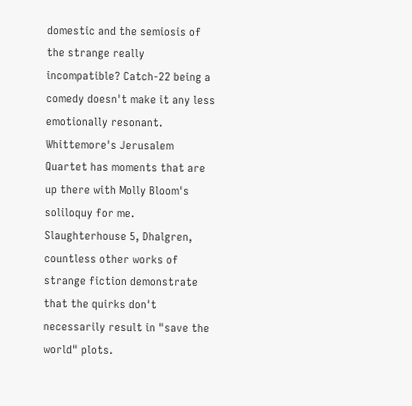domestic and the semiosis of the strange really incompatible? Catch-22 being a comedy doesn't make it any less emotionally resonant. Whittemore's Jerusalem Quartet has moments that are up there with Molly Bloom's soliloquy for me. Slaughterhouse 5, Dhalgren, countless other works of strange fiction demonstrate that the quirks don't necessarily result in "save the world" plots.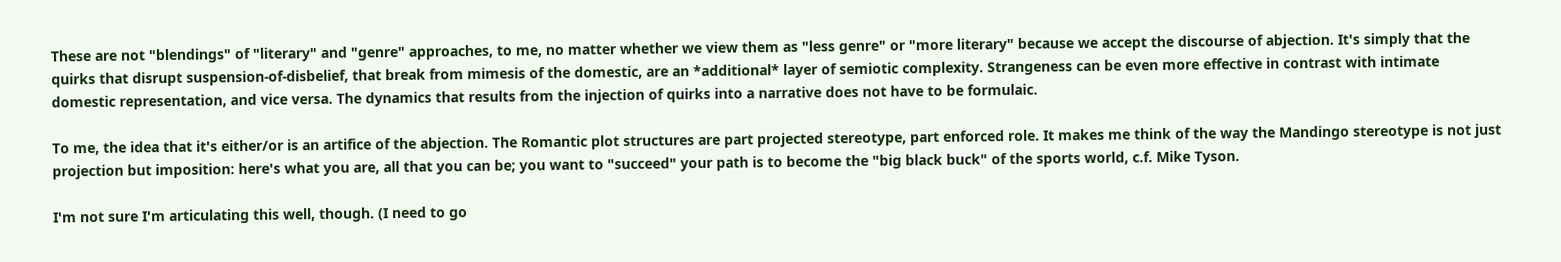These are not "blendings" of "literary" and "genre" approaches, to me, no matter whether we view them as "less genre" or "more literary" because we accept the discourse of abjection. It's simply that the quirks that disrupt suspension-of-disbelief, that break from mimesis of the domestic, are an *additional* layer of semiotic complexity. Strangeness can be even more effective in contrast with intimate domestic representation, and vice versa. The dynamics that results from the injection of quirks into a narrative does not have to be formulaic.

To me, the idea that it's either/or is an artifice of the abjection. The Romantic plot structures are part projected stereotype, part enforced role. It makes me think of the way the Mandingo stereotype is not just projection but imposition: here's what you are, all that you can be; you want to "succeed" your path is to become the "big black buck" of the sports world, c.f. Mike Tyson.

I'm not sure I'm articulating this well, though. (I need to go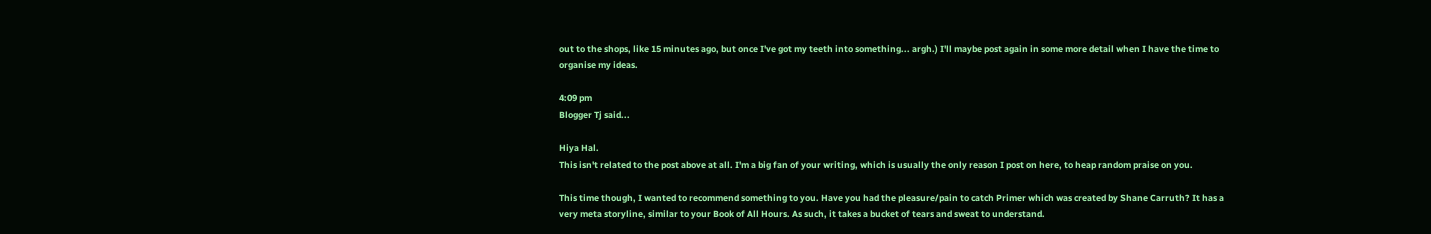out to the shops, like 15 minutes ago, but once I've got my teeth into something... argh.) I'll maybe post again in some more detail when I have the time to organise my ideas.

4:09 pm
Blogger Tj said...

Hiya Hal.
This isn't related to the post above at all. I'm a big fan of your writing, which is usually the only reason I post on here, to heap random praise on you.

This time though, I wanted to recommend something to you. Have you had the pleasure/pain to catch Primer which was created by Shane Carruth? It has a very meta storyline, similar to your Book of All Hours. As such, it takes a bucket of tears and sweat to understand.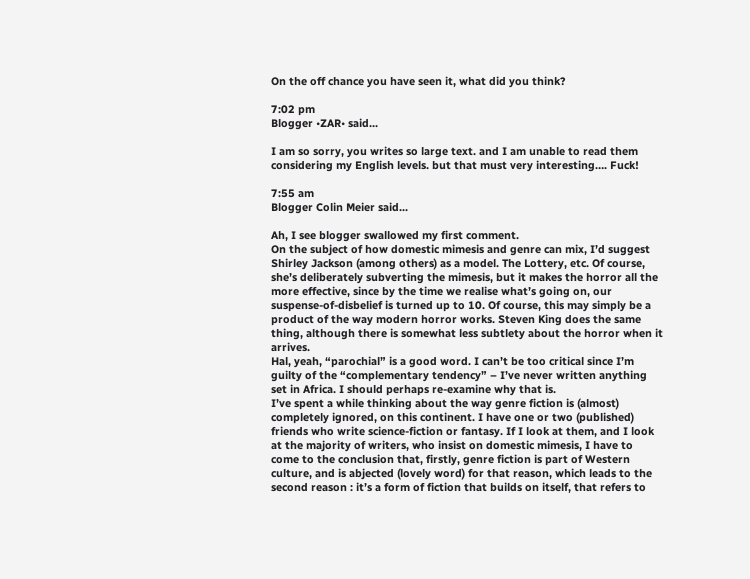On the off chance you have seen it, what did you think?

7:02 pm
Blogger •ZAR• said...

I am so sorry, you writes so large text. and I am unable to read them considering my English levels. but that must very interesting…. Fuck!

7:55 am
Blogger Colin Meier said...

Ah, I see blogger swallowed my first comment.
On the subject of how domestic mimesis and genre can mix, I’d suggest Shirley Jackson (among others) as a model. The Lottery, etc. Of course, she’s deliberately subverting the mimesis, but it makes the horror all the more effective, since by the time we realise what’s going on, our suspense-of-disbelief is turned up to 10. Of course, this may simply be a product of the way modern horror works. Steven King does the same thing, although there is somewhat less subtlety about the horror when it arrives.
Hal, yeah, “parochial” is a good word. I can’t be too critical since I’m guilty of the “complementary tendency” – I’ve never written anything set in Africa. I should perhaps re-examine why that is.
I’ve spent a while thinking about the way genre fiction is (almost) completely ignored, on this continent. I have one or two (published) friends who write science-fiction or fantasy. If I look at them, and I look at the majority of writers, who insist on domestic mimesis, I have to come to the conclusion that, firstly, genre fiction is part of Western culture, and is abjected (lovely word) for that reason, which leads to the second reason : it’s a form of fiction that builds on itself, that refers to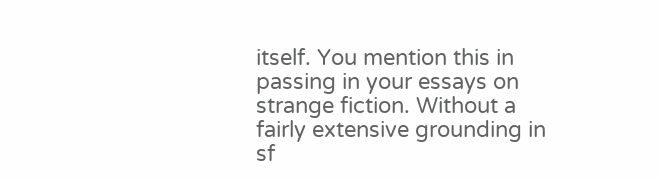itself. You mention this in passing in your essays on strange fiction. Without a fairly extensive grounding in sf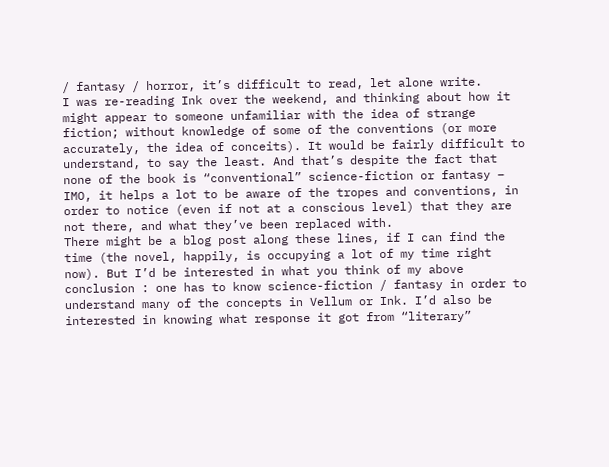/ fantasy / horror, it’s difficult to read, let alone write.
I was re-reading Ink over the weekend, and thinking about how it might appear to someone unfamiliar with the idea of strange fiction; without knowledge of some of the conventions (or more accurately, the idea of conceits). It would be fairly difficult to understand, to say the least. And that’s despite the fact that none of the book is “conventional” science-fiction or fantasy – IMO, it helps a lot to be aware of the tropes and conventions, in order to notice (even if not at a conscious level) that they are not there, and what they’ve been replaced with.
There might be a blog post along these lines, if I can find the time (the novel, happily, is occupying a lot of my time right now). But I’d be interested in what you think of my above conclusion : one has to know science-fiction / fantasy in order to understand many of the concepts in Vellum or Ink. I’d also be interested in knowing what response it got from “literary”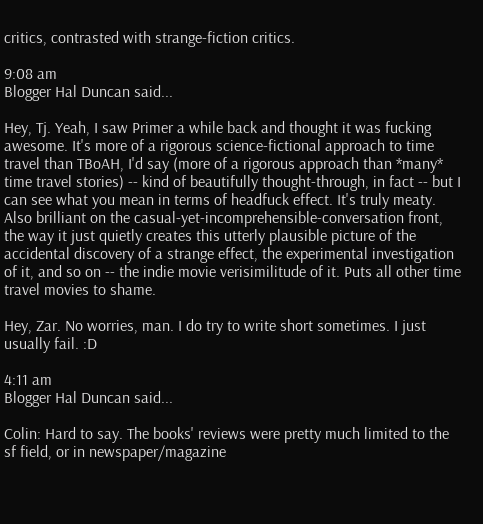critics, contrasted with strange-fiction critics.

9:08 am
Blogger Hal Duncan said...

Hey, Tj. Yeah, I saw Primer a while back and thought it was fucking awesome. It's more of a rigorous science-fictional approach to time travel than TBoAH, I'd say (more of a rigorous approach than *many* time travel stories) -- kind of beautifully thought-through, in fact -- but I can see what you mean in terms of headfuck effect. It's truly meaty. Also brilliant on the casual-yet-incomprehensible-conversation front, the way it just quietly creates this utterly plausible picture of the accidental discovery of a strange effect, the experimental investigation of it, and so on -- the indie movie verisimilitude of it. Puts all other time travel movies to shame.

Hey, Zar. No worries, man. I do try to write short sometimes. I just usually fail. :D

4:11 am
Blogger Hal Duncan said...

Colin: Hard to say. The books' reviews were pretty much limited to the sf field, or in newspaper/magazine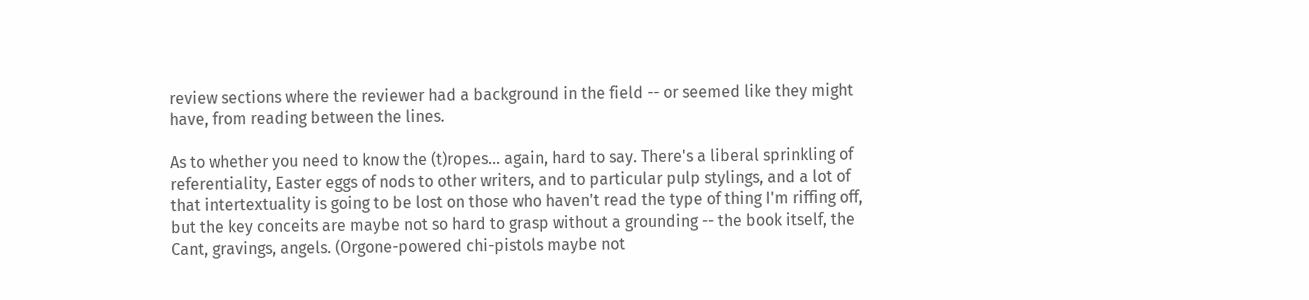review sections where the reviewer had a background in the field -- or seemed like they might have, from reading between the lines.

As to whether you need to know the (t)ropes... again, hard to say. There's a liberal sprinkling of referentiality, Easter eggs of nods to other writers, and to particular pulp stylings, and a lot of that intertextuality is going to be lost on those who haven't read the type of thing I'm riffing off, but the key conceits are maybe not so hard to grasp without a grounding -- the book itself, the Cant, gravings, angels. (Orgone-powered chi-pistols maybe not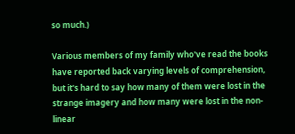so much.)

Various members of my family who've read the books have reported back varying levels of comprehension, but it's hard to say how many of them were lost in the strange imagery and how many were lost in the non-linear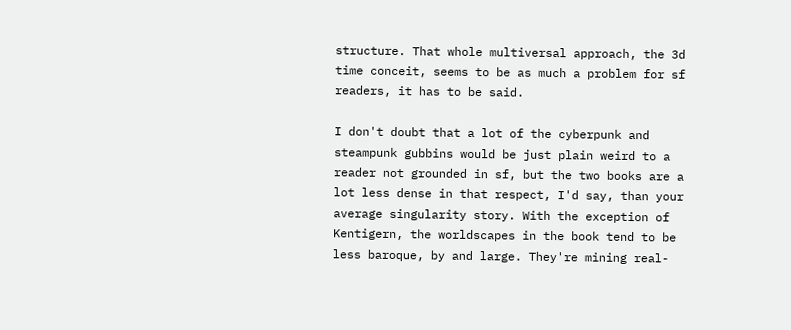structure. That whole multiversal approach, the 3d time conceit, seems to be as much a problem for sf readers, it has to be said.

I don't doubt that a lot of the cyberpunk and steampunk gubbins would be just plain weird to a reader not grounded in sf, but the two books are a lot less dense in that respect, I'd say, than your average singularity story. With the exception of Kentigern, the worldscapes in the book tend to be less baroque, by and large. They're mining real-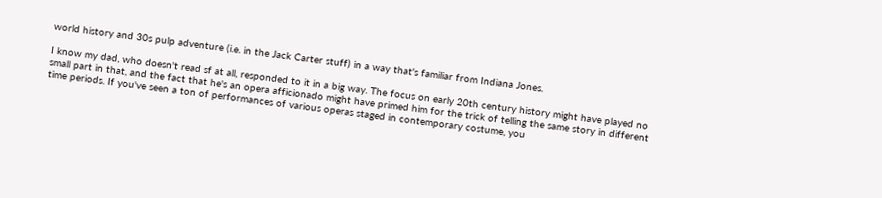world history and 30s pulp adventure (i.e. in the Jack Carter stuff) in a way that's familiar from Indiana Jones.

I know my dad, who doesn't read sf at all, responded to it in a big way. The focus on early 20th century history might have played no small part in that, and the fact that he's an opera afficionado might have primed him for the trick of telling the same story in different time periods. If you've seen a ton of performances of various operas staged in contemporary costume, you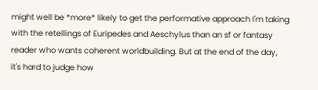might well be *more* likely to get the performative approach I'm taking with the retellings of Euripedes and Aeschylus than an sf or fantasy reader who wants coherent worldbuilding. But at the end of the day, it's hard to judge how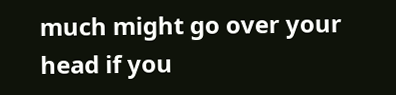much might go over your head if you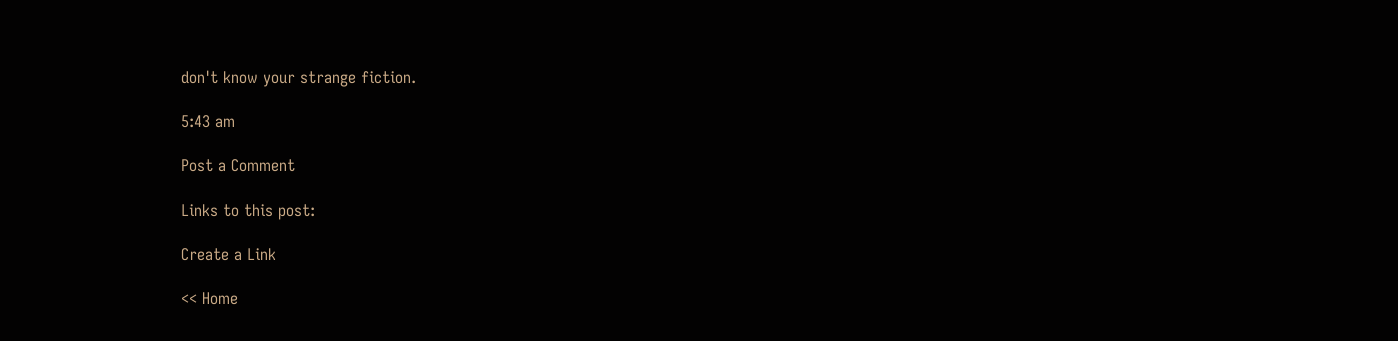don't know your strange fiction.

5:43 am

Post a Comment

Links to this post:

Create a Link

<< Home